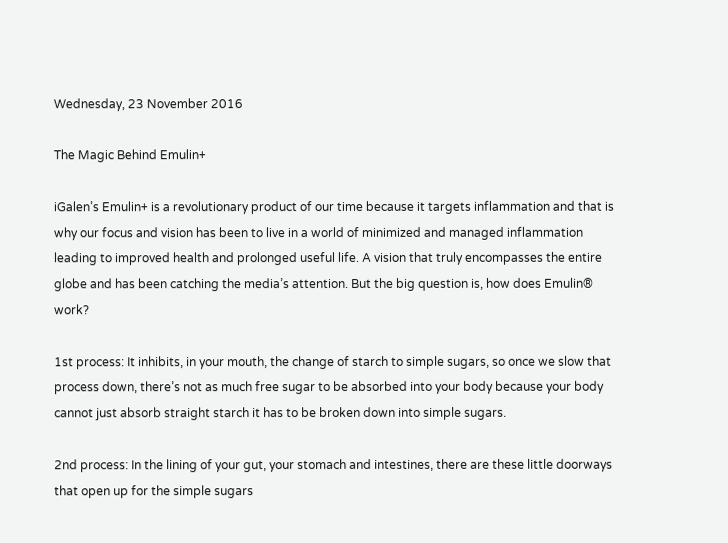Wednesday, 23 November 2016

The Magic Behind Emulin+

iGalen’s Emulin+ is a revolutionary product of our time because it targets inflammation and that is why our focus and vision has been to live in a world of minimized and managed inflammation leading to improved health and prolonged useful life. A vision that truly encompasses the entire globe and has been catching the media’s attention. But the big question is, how does Emulin® work?

1st process: It inhibits, in your mouth, the change of starch to simple sugars, so once we slow that process down, there’s not as much free sugar to be absorbed into your body because your body cannot just absorb straight starch it has to be broken down into simple sugars.

2nd process: In the lining of your gut, your stomach and intestines, there are these little doorways that open up for the simple sugars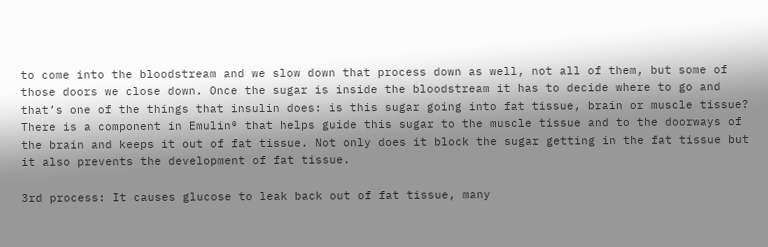to come into the bloodstream and we slow down that process down as well, not all of them, but some of those doors we close down. Once the sugar is inside the bloodstream it has to decide where to go and that’s one of the things that insulin does: is this sugar going into fat tissue, brain or muscle tissue? There is a component in Emulin® that helps guide this sugar to the muscle tissue and to the doorways of the brain and keeps it out of fat tissue. Not only does it block the sugar getting in the fat tissue but it also prevents the development of fat tissue.

3rd process: It causes glucose to leak back out of fat tissue, many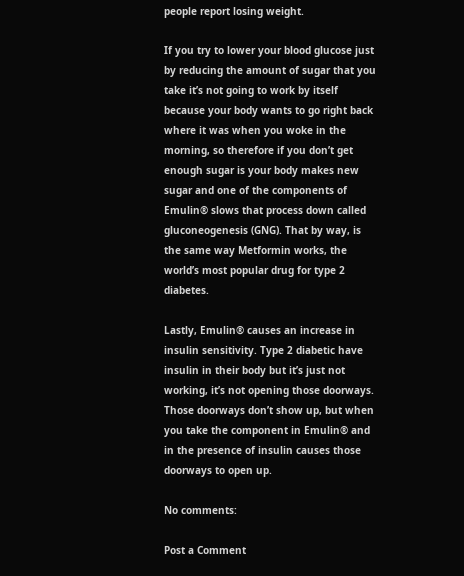people report losing weight.

If you try to lower your blood glucose just by reducing the amount of sugar that you take it’s not going to work by itself because your body wants to go right back where it was when you woke in the morning, so therefore if you don’t get enough sugar is your body makes new sugar and one of the components of Emulin® slows that process down called gluconeogenesis (GNG). That by way, is the same way Metformin works, the world’s most popular drug for type 2 diabetes.

Lastly, Emulin® causes an increase in insulin sensitivity. Type 2 diabetic have insulin in their body but it’s just not working, it’s not opening those doorways. Those doorways don’t show up, but when you take the component in Emulin® and in the presence of insulin causes those doorways to open up.

No comments:

Post a Comment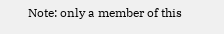Note: only a member of this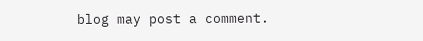blog may post a comment.